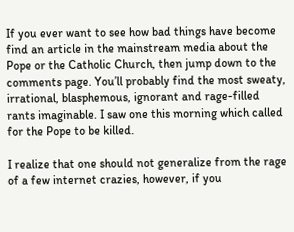If you ever want to see how bad things have become find an article in the mainstream media about the Pope or the Catholic Church, then jump down to the comments page. You’ll probably find the most sweaty, irrational, blasphemous, ignorant and rage-filled rants imaginable. I saw one this morning which called for the Pope to be killed.

I realize that one should not generalize from the rage of a few internet crazies, however, if you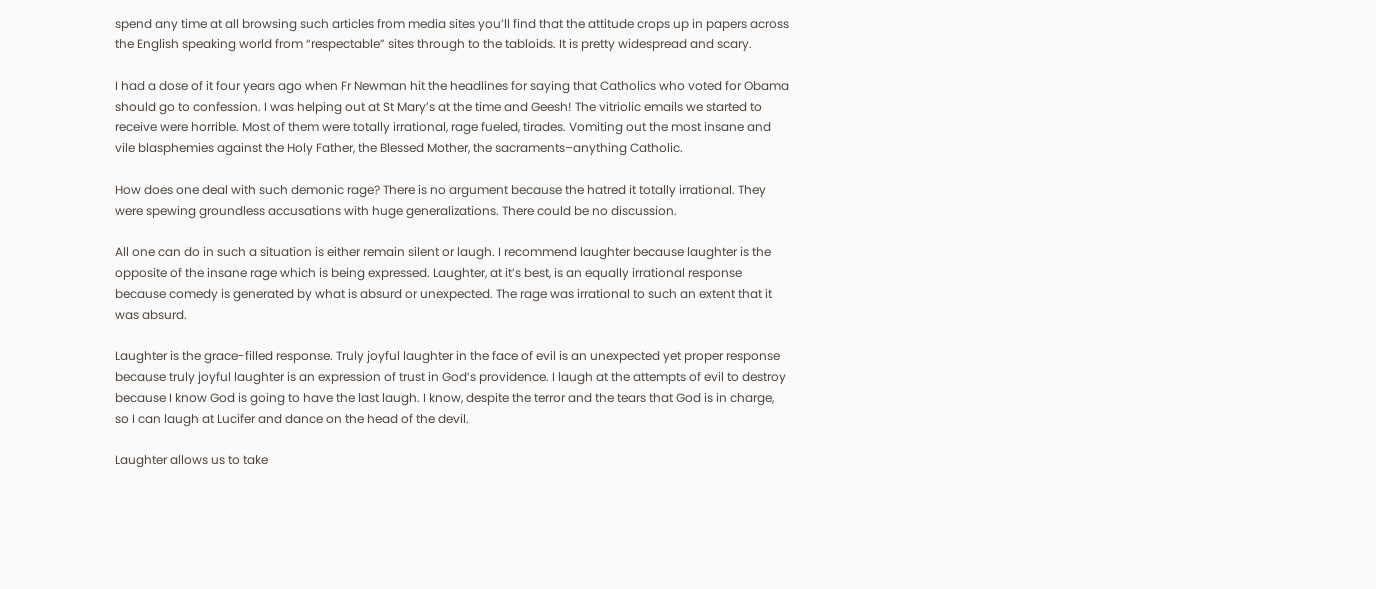spend any time at all browsing such articles from media sites you’ll find that the attitude crops up in papers across the English speaking world from “respectable” sites through to the tabloids. It is pretty widespread and scary.

I had a dose of it four years ago when Fr Newman hit the headlines for saying that Catholics who voted for Obama should go to confession. I was helping out at St Mary’s at the time and Geesh! The vitriolic emails we started to receive were horrible. Most of them were totally irrational, rage fueled, tirades. Vomiting out the most insane and vile blasphemies against the Holy Father, the Blessed Mother, the sacraments–anything Catholic.

How does one deal with such demonic rage? There is no argument because the hatred it totally irrational. They were spewing groundless accusations with huge generalizations. There could be no discussion.

All one can do in such a situation is either remain silent or laugh. I recommend laughter because laughter is the opposite of the insane rage which is being expressed. Laughter, at it’s best, is an equally irrational response because comedy is generated by what is absurd or unexpected. The rage was irrational to such an extent that it was absurd.

Laughter is the grace-filled response. Truly joyful laughter in the face of evil is an unexpected yet proper response because truly joyful laughter is an expression of trust in God’s providence. I laugh at the attempts of evil to destroy because I know God is going to have the last laugh. I know, despite the terror and the tears that God is in charge, so I can laugh at Lucifer and dance on the head of the devil.

Laughter allows us to take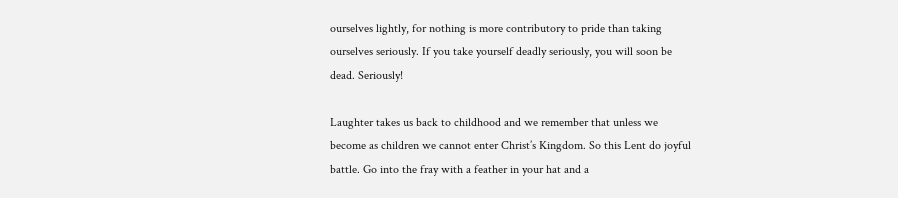ourselves lightly, for nothing is more contributory to pride than taking ourselves seriously. If you take yourself deadly seriously, you will soon be dead. Seriously!

Laughter takes us back to childhood and we remember that unless we become as children we cannot enter Christ’s Kingdom. So this Lent do joyful battle. Go into the fray with a feather in your hat and a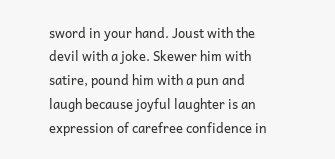sword in your hand. Joust with the devil with a joke. Skewer him with satire, pound him with a pun and laugh because joyful laughter is an expression of carefree confidence in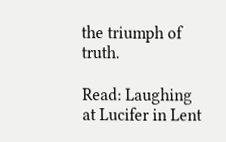the triumph of truth.

Read: Laughing at Lucifer in Lent